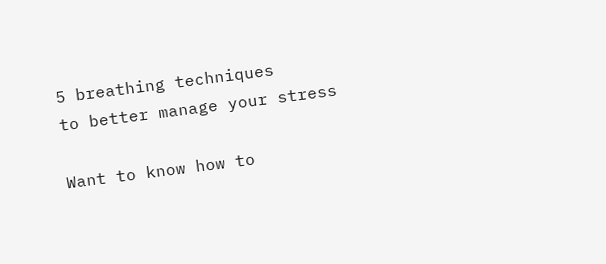5 breathing techniques
to better manage your stress

Want to know how to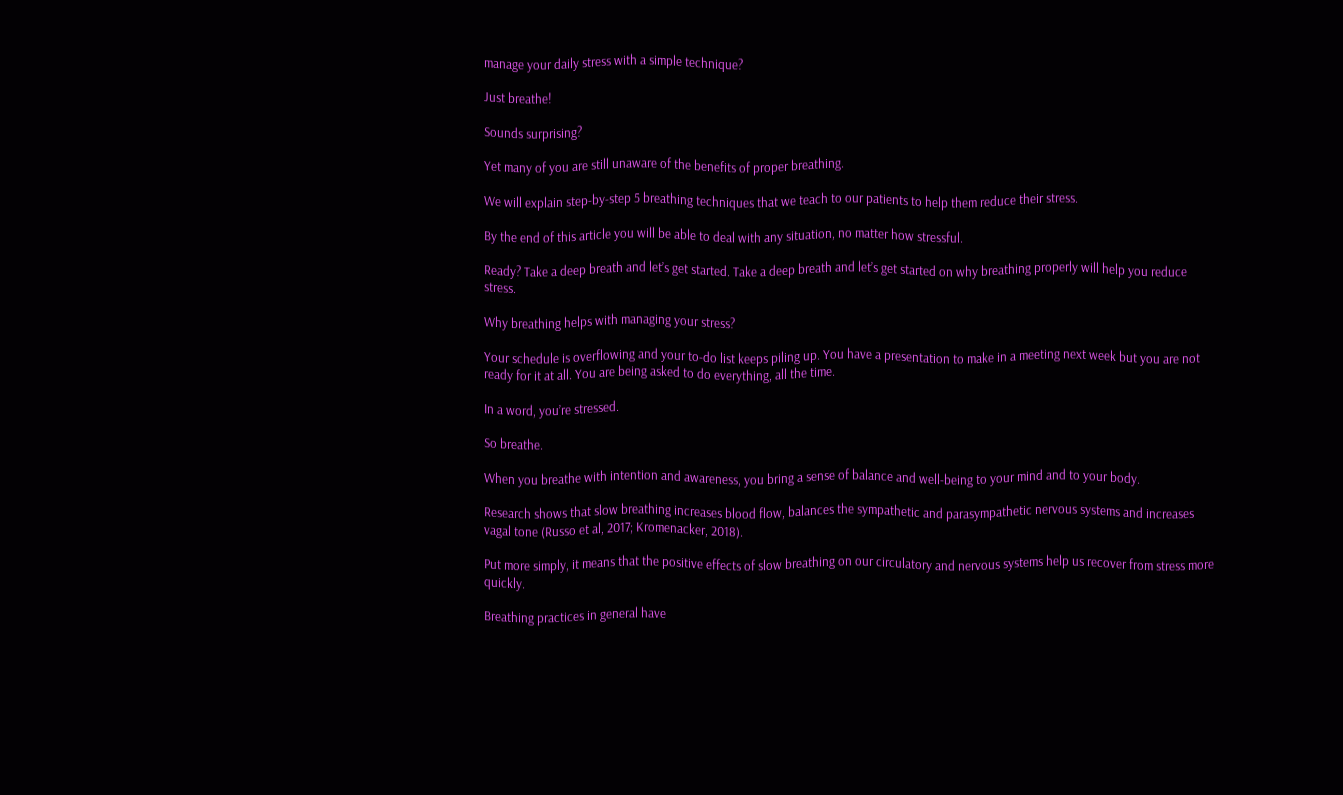manage your daily stress with a simple technique?

Just breathe!

Sounds surprising?

Yet many of you are still unaware of the benefits of proper breathing.

We will explain step-by-step 5 breathing techniques that we teach to our patients to help them reduce their stress.

By the end of this article you will be able to deal with any situation, no matter how stressful.

Ready? Take a deep breath and let’s get started. Take a deep breath and let’s get started on why breathing properly will help you reduce stress.

Why breathing helps with managing your stress?

Your schedule is overflowing and your to-do list keeps piling up. You have a presentation to make in a meeting next week but you are not ready for it at all. You are being asked to do everything, all the time.

In a word, you’re stressed.

So breathe.

When you breathe with intention and awareness, you bring a sense of balance and well-being to your mind and to your body.

Research shows that slow breathing increases blood flow, balances the sympathetic and parasympathetic nervous systems and increases vagal tone (Russo et al, 2017; Kromenacker, 2018).

Put more simply, it means that the positive effects of slow breathing on our circulatory and nervous systems help us recover from stress more quickly.

Breathing practices in general have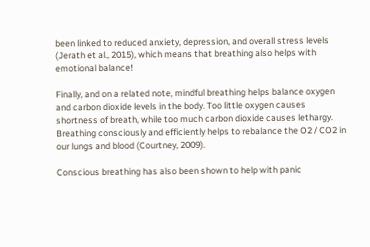been linked to reduced anxiety, depression, and overall stress levels (Jerath et al., 2015), which means that breathing also helps with emotional balance!

Finally, and on a related note, mindful breathing helps balance oxygen and carbon dioxide levels in the body. Too little oxygen causes shortness of breath, while too much carbon dioxide causes lethargy. Breathing consciously and efficiently helps to rebalance the O2 / CO2 in our lungs and blood (Courtney, 2009).

Conscious breathing has also been shown to help with panic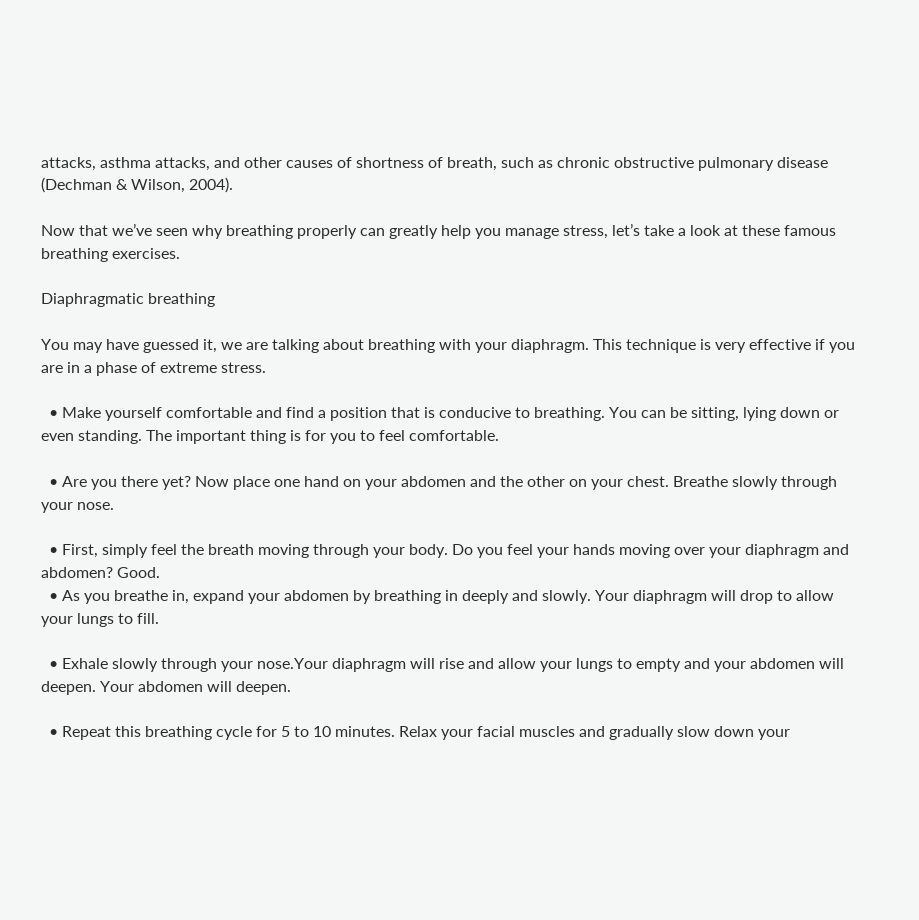attacks, asthma attacks, and other causes of shortness of breath, such as chronic obstructive pulmonary disease (Dechman & Wilson, 2004).

Now that we’ve seen why breathing properly can greatly help you manage stress, let’s take a look at these famous breathing exercises.

Diaphragmatic breathing

You may have guessed it, we are talking about breathing with your diaphragm. This technique is very effective if you are in a phase of extreme stress.

  • Make yourself comfortable and find a position that is conducive to breathing. You can be sitting, lying down or even standing. The important thing is for you to feel comfortable.

  • Are you there yet? Now place one hand on your abdomen and the other on your chest. Breathe slowly through your nose.

  • First, simply feel the breath moving through your body. Do you feel your hands moving over your diaphragm and abdomen? Good.
  • As you breathe in, expand your abdomen by breathing in deeply and slowly. Your diaphragm will drop to allow your lungs to fill.

  • Exhale slowly through your nose.Your diaphragm will rise and allow your lungs to empty and your abdomen will deepen. Your abdomen will deepen.

  • Repeat this breathing cycle for 5 to 10 minutes. Relax your facial muscles and gradually slow down your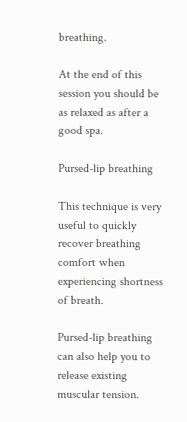breathing.

At the end of this session you should be as relaxed as after a good spa.

Pursed-lip breathing

This technique is very useful to quickly recover breathing comfort when experiencing shortness of breath.

Pursed-lip breathing can also help you to release existing muscular tension.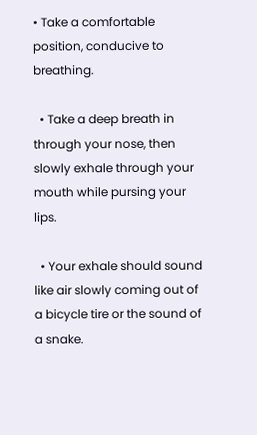• Take a comfortable position, conducive to breathing.

  • Take a deep breath in through your nose, then slowly exhale through your mouth while pursing your lips.

  • Your exhale should sound like air slowly coming out of a bicycle tire or the sound of a snake.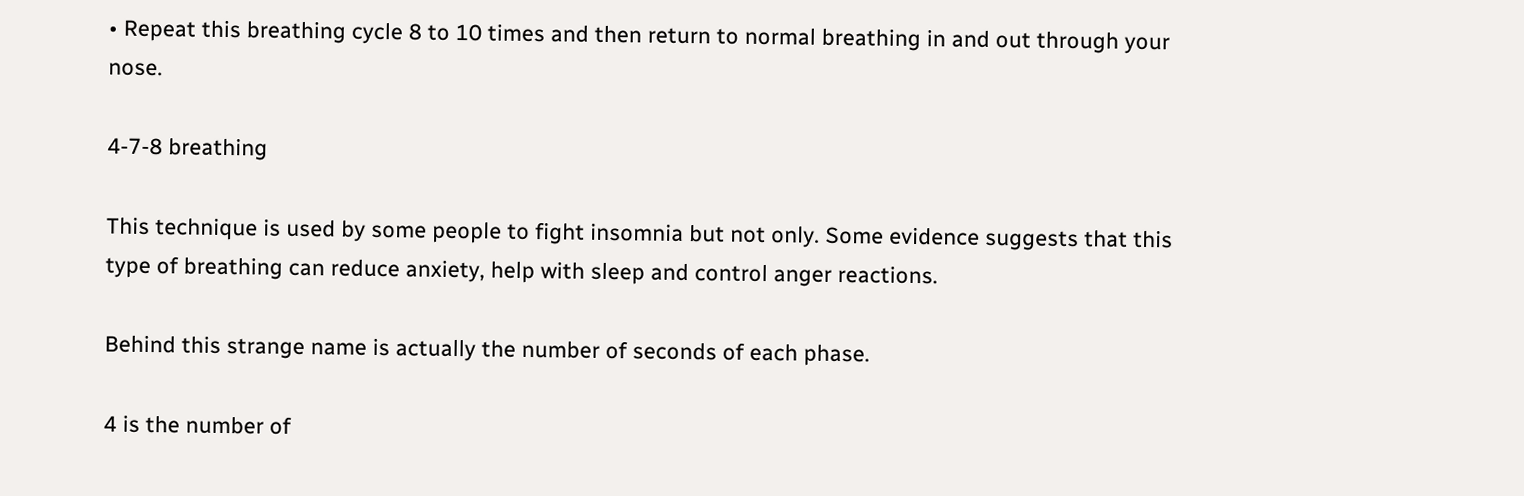• Repeat this breathing cycle 8 to 10 times and then return to normal breathing in and out through your nose.

4-7-8 breathing

This technique is used by some people to fight insomnia but not only. Some evidence suggests that this type of breathing can reduce anxiety, help with sleep and control anger reactions.

Behind this strange name is actually the number of seconds of each phase.

4 is the number of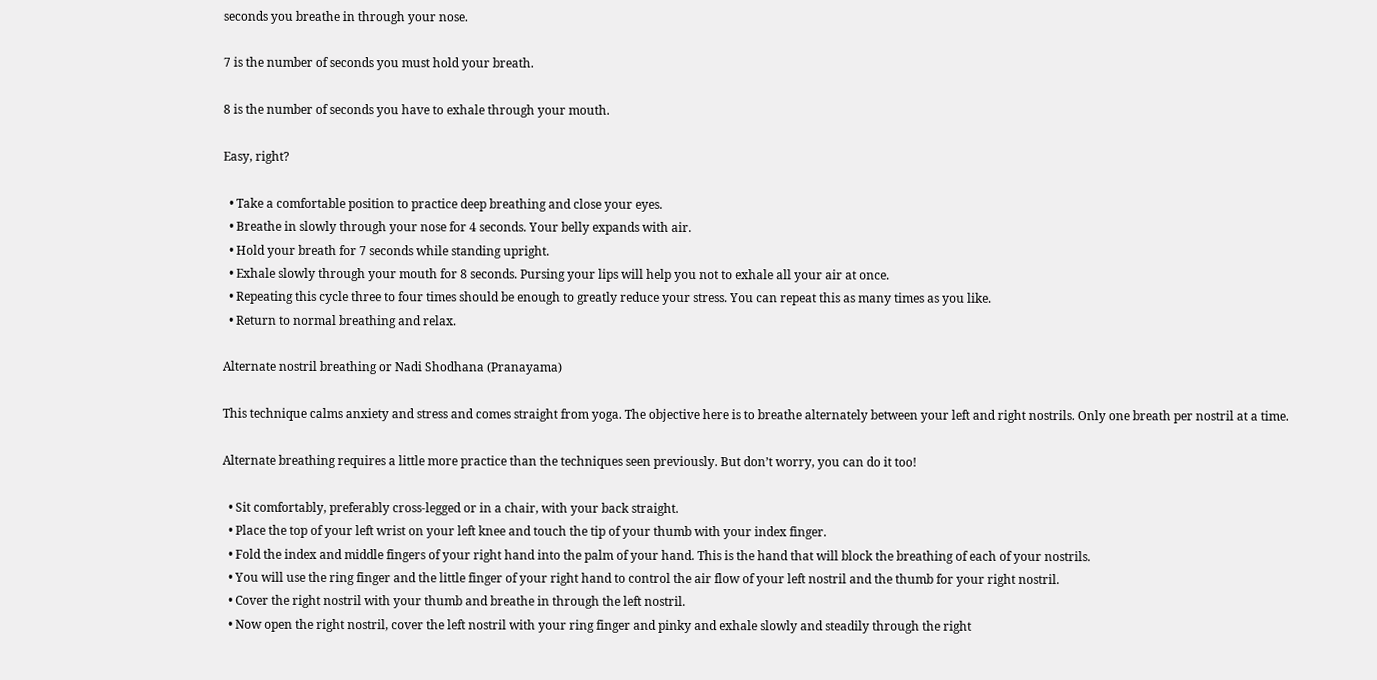seconds you breathe in through your nose.

7 is the number of seconds you must hold your breath.

8 is the number of seconds you have to exhale through your mouth.

Easy, right?

  • Take a comfortable position to practice deep breathing and close your eyes.
  • Breathe in slowly through your nose for 4 seconds. Your belly expands with air.
  • Hold your breath for 7 seconds while standing upright.
  • Exhale slowly through your mouth for 8 seconds. Pursing your lips will help you not to exhale all your air at once.
  • Repeating this cycle three to four times should be enough to greatly reduce your stress. You can repeat this as many times as you like.
  • Return to normal breathing and relax.

Alternate nostril breathing or Nadi Shodhana (Pranayama)

This technique calms anxiety and stress and comes straight from yoga. The objective here is to breathe alternately between your left and right nostrils. Only one breath per nostril at a time.

Alternate breathing requires a little more practice than the techniques seen previously. But don’t worry, you can do it too!

  • Sit comfortably, preferably cross-legged or in a chair, with your back straight.
  • Place the top of your left wrist on your left knee and touch the tip of your thumb with your index finger.
  • Fold the index and middle fingers of your right hand into the palm of your hand. This is the hand that will block the breathing of each of your nostrils.
  • You will use the ring finger and the little finger of your right hand to control the air flow of your left nostril and the thumb for your right nostril.
  • Cover the right nostril with your thumb and breathe in through the left nostril.
  • Now open the right nostril, cover the left nostril with your ring finger and pinky and exhale slowly and steadily through the right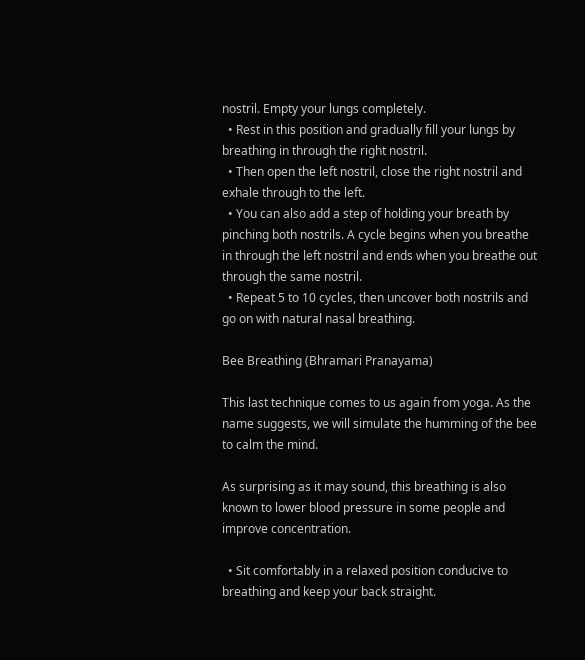nostril. Empty your lungs completely.
  • Rest in this position and gradually fill your lungs by breathing in through the right nostril.
  • Then open the left nostril, close the right nostril and exhale through to the left.
  • You can also add a step of holding your breath by pinching both nostrils. A cycle begins when you breathe in through the left nostril and ends when you breathe out through the same nostril.
  • Repeat 5 to 10 cycles, then uncover both nostrils and go on with natural nasal breathing.

Bee Breathing (Bhramari Pranayama)

This last technique comes to us again from yoga. As the name suggests, we will simulate the humming of the bee to calm the mind.

As surprising as it may sound, this breathing is also known to lower blood pressure in some people and improve concentration.

  • Sit comfortably in a relaxed position conducive to breathing and keep your back straight.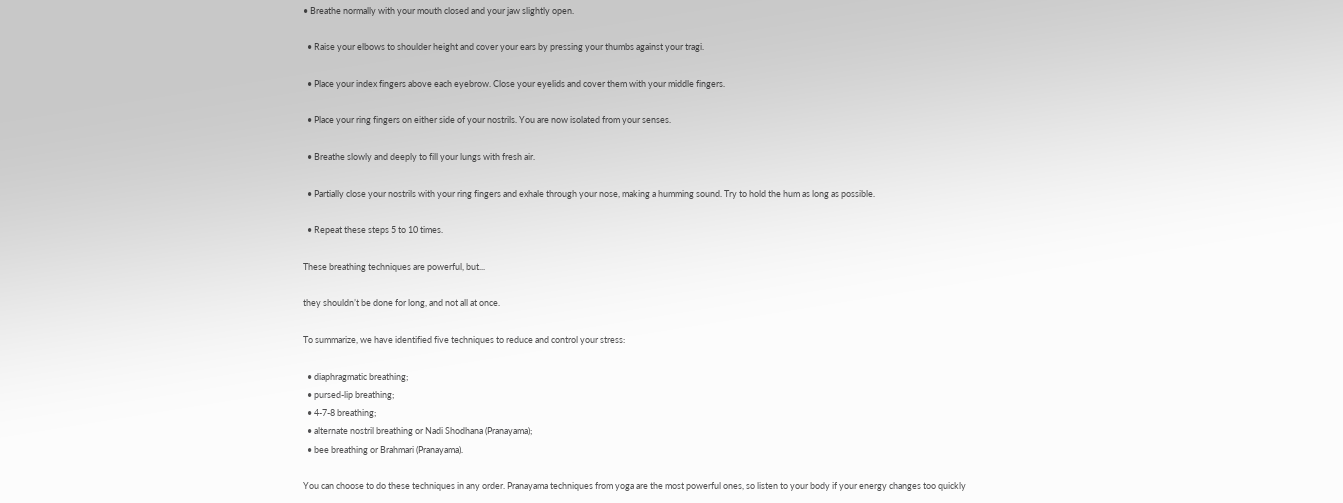• Breathe normally with your mouth closed and your jaw slightly open.

  • Raise your elbows to shoulder height and cover your ears by pressing your thumbs against your tragi.

  • Place your index fingers above each eyebrow. Close your eyelids and cover them with your middle fingers.

  • Place your ring fingers on either side of your nostrils. You are now isolated from your senses.

  • Breathe slowly and deeply to fill your lungs with fresh air.

  • Partially close your nostrils with your ring fingers and exhale through your nose, making a humming sound. Try to hold the hum as long as possible.

  • Repeat these steps 5 to 10 times.

These breathing techniques are powerful, but...

they shouldn’t be done for long, and not all at once.

To summarize, we have identified five techniques to reduce and control your stress:

  • diaphragmatic breathing;
  • pursed-lip breathing;
  • 4-7-8 breathing;
  • alternate nostril breathing or Nadi Shodhana (Pranayama);
  • bee breathing or Brahmari (Pranayama).

You can choose to do these techniques in any order. Pranayama techniques from yoga are the most powerful ones, so listen to your body if your energy changes too quickly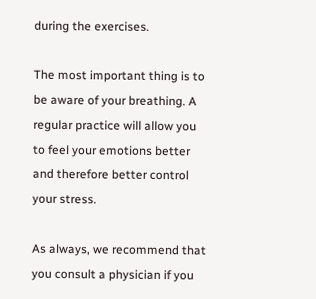during the exercises.

The most important thing is to be aware of your breathing. A regular practice will allow you to feel your emotions better and therefore better control your stress.

As always, we recommend that you consult a physician if you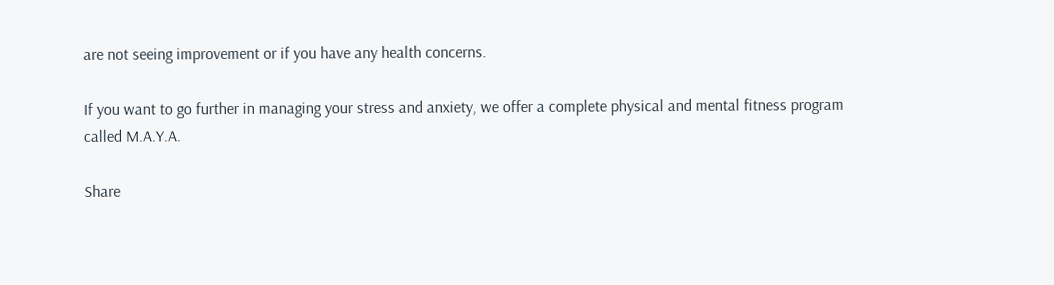are not seeing improvement or if you have any health concerns.

If you want to go further in managing your stress and anxiety, we offer a complete physical and mental fitness program called M.A.Y.A.

Share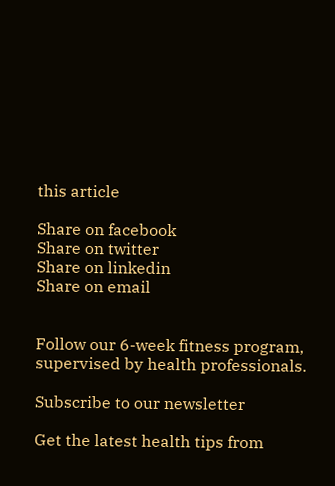this article

Share on facebook
Share on twitter
Share on linkedin
Share on email


Follow our 6-week fitness program,
supervised by health professionals.

Subscribe to our newsletter

Get the latest health tips from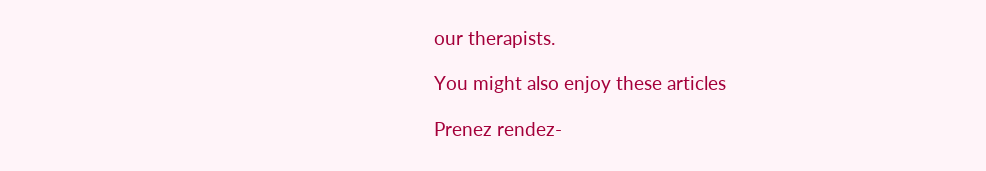our therapists.

You might also enjoy these articles

Prenez rendez-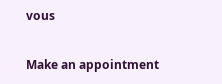vous

Make an appointment